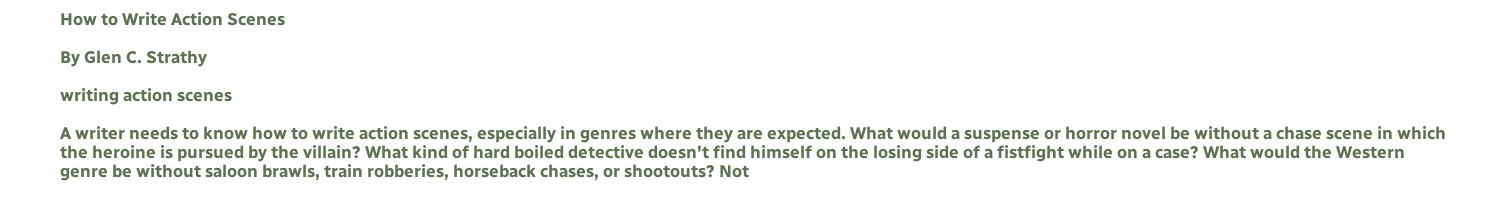How to Write Action Scenes

By Glen C. Strathy

writing action scenes

A writer needs to know how to write action scenes, especially in genres where they are expected. What would a suspense or horror novel be without a chase scene in which the heroine is pursued by the villain? What kind of hard boiled detective doesn't find himself on the losing side of a fistfight while on a case? What would the Western genre be without saloon brawls, train robberies, horseback chases, or shootouts? Not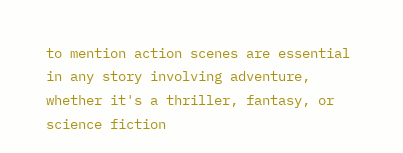to mention action scenes are essential in any story involving adventure, whether it's a thriller, fantasy, or science fiction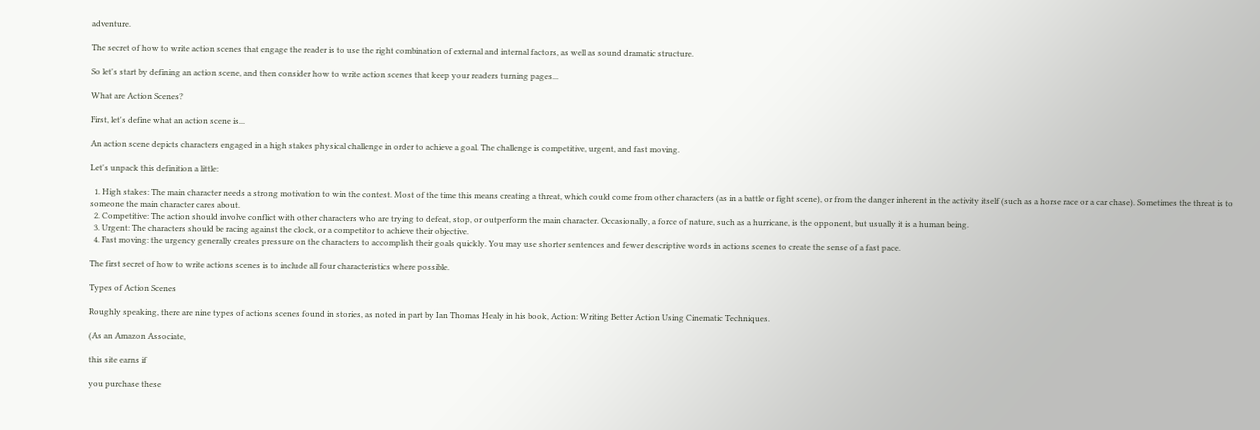adventure.

The secret of how to write action scenes that engage the reader is to use the right combination of external and internal factors, as well as sound dramatic structure.

So let's start by defining an action scene, and then consider how to write action scenes that keep your readers turning pages...

What are Action Scenes?

First, let's define what an action scene is...

An action scene depicts characters engaged in a high stakes physical challenge in order to achieve a goal. The challenge is competitive, urgent, and fast moving.

Let's unpack this definition a little:

  1. High stakes: The main character needs a strong motivation to win the contest. Most of the time this means creating a threat, which could come from other characters (as in a battle or fight scene), or from the danger inherent in the activity itself (such as a horse race or a car chase). Sometimes the threat is to someone the main character cares about.
  2. Competitive: The action should involve conflict with other characters who are trying to defeat, stop, or outperform the main character. Occasionally, a force of nature, such as a hurricane, is the opponent, but usually it is a human being.
  3. Urgent: The characters should be racing against the clock, or a competitor to achieve their objective.
  4. Fast moving: the urgency generally creates pressure on the characters to accomplish their goals quickly. You may use shorter sentences and fewer descriptive words in actions scenes to create the sense of a fast pace.

The first secret of how to write actions scenes is to include all four characteristics where possible.

Types of Action Scenes

Roughly speaking, there are nine types of actions scenes found in stories, as noted in part by Ian Thomas Healy in his book, Action: Writing Better Action Using Cinematic Techniques.

(As an Amazon Associate,

this site earns if

you purchase these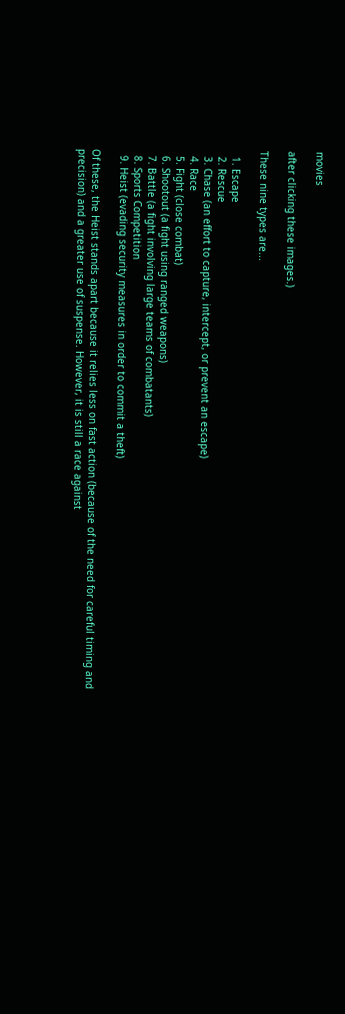movies

after clicking these images.)

These nine types are...

  1. Escape
  2. Rescue
  3. Chase (an effort to capture, intercept, or prevent an escape)
  4. Race
  5. Fight (close combat)
  6. Shootout (a fight using ranged weapons)
  7. Battle (a fight involving large teams of combatants)
  8. Sports Competition
  9. Heist (evading security measures in order to commit a theft)

Of these, the Heist stands apart because it relies less on fast action (because of the need for careful timing and precision) and a greater use of suspense. However, it is still a race against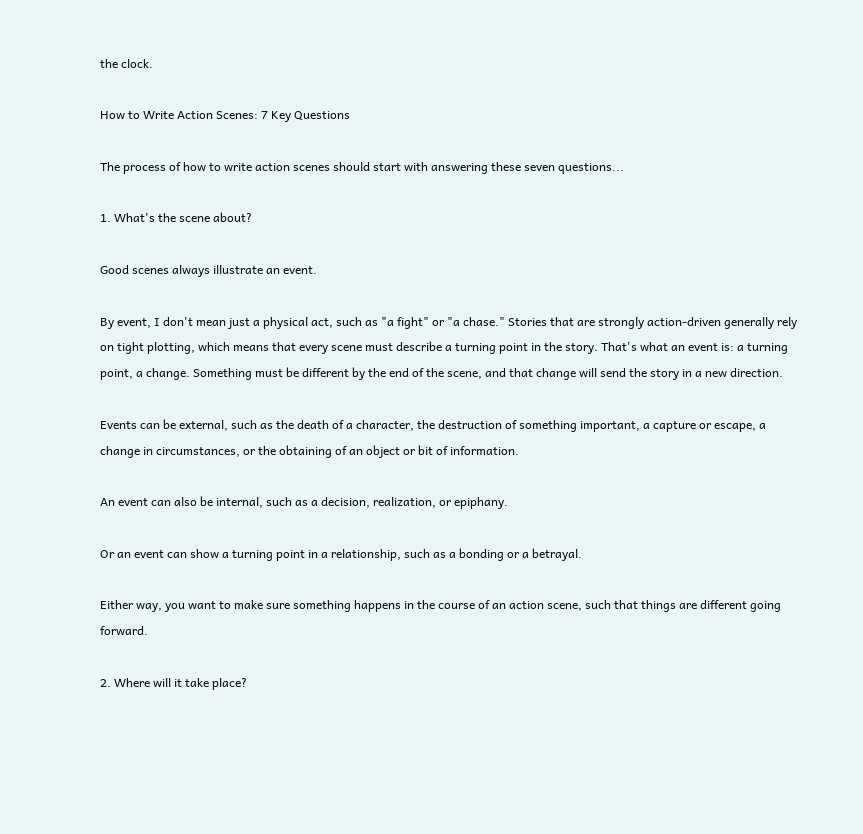the clock.

How to Write Action Scenes: 7 Key Questions

The process of how to write action scenes should start with answering these seven questions...

1. What's the scene about?

Good scenes always illustrate an event.

By event, I don't mean just a physical act, such as "a fight" or "a chase." Stories that are strongly action-driven generally rely on tight plotting, which means that every scene must describe a turning point in the story. That's what an event is: a turning point, a change. Something must be different by the end of the scene, and that change will send the story in a new direction.

Events can be external, such as the death of a character, the destruction of something important, a capture or escape, a change in circumstances, or the obtaining of an object or bit of information.

An event can also be internal, such as a decision, realization, or epiphany.

Or an event can show a turning point in a relationship, such as a bonding or a betrayal.

Either way, you want to make sure something happens in the course of an action scene, such that things are different going forward.

2. Where will it take place?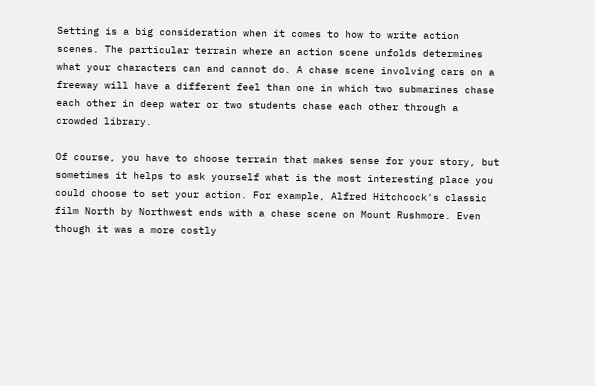Setting is a big consideration when it comes to how to write action scenes. The particular terrain where an action scene unfolds determines what your characters can and cannot do. A chase scene involving cars on a freeway will have a different feel than one in which two submarines chase each other in deep water or two students chase each other through a crowded library.

Of course, you have to choose terrain that makes sense for your story, but sometimes it helps to ask yourself what is the most interesting place you could choose to set your action. For example, Alfred Hitchcock's classic film North by Northwest ends with a chase scene on Mount Rushmore. Even though it was a more costly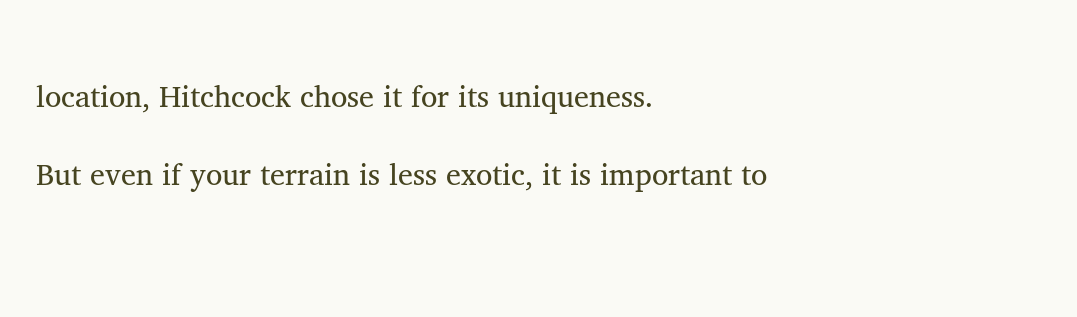location, Hitchcock chose it for its uniqueness.

But even if your terrain is less exotic, it is important to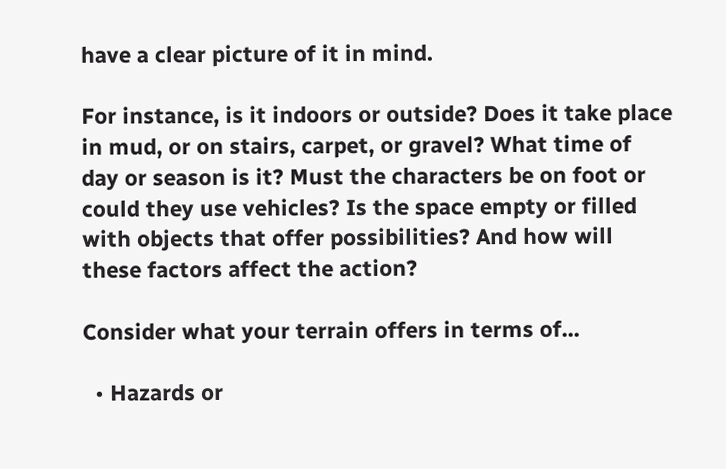have a clear picture of it in mind.

For instance, is it indoors or outside? Does it take place in mud, or on stairs, carpet, or gravel? What time of day or season is it? Must the characters be on foot or could they use vehicles? Is the space empty or filled with objects that offer possibilities? And how will these factors affect the action?

Consider what your terrain offers in terms of...

  • Hazards or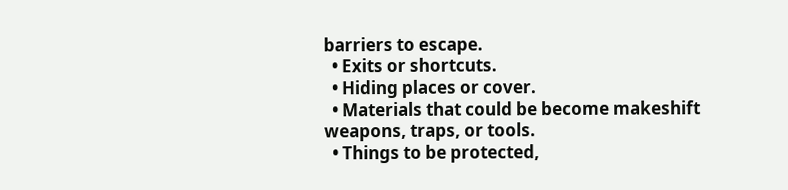barriers to escape.
  • Exits or shortcuts.
  • Hiding places or cover.
  • Materials that could be become makeshift weapons, traps, or tools.
  • Things to be protected,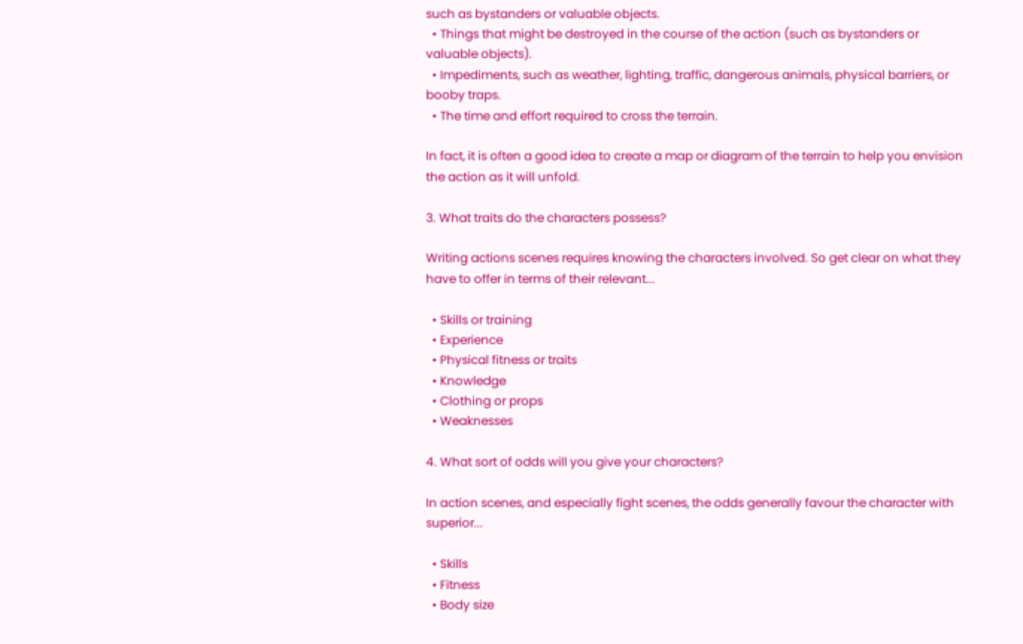such as bystanders or valuable objects.
  • Things that might be destroyed in the course of the action (such as bystanders or valuable objects).
  • Impediments, such as weather, lighting, traffic, dangerous animals, physical barriers, or booby traps.
  • The time and effort required to cross the terrain.

In fact, it is often a good idea to create a map or diagram of the terrain to help you envision the action as it will unfold.

3. What traits do the characters possess?

Writing actions scenes requires knowing the characters involved. So get clear on what they have to offer in terms of their relevant...

  • Skills or training
  • Experience
  • Physical fitness or traits
  • Knowledge
  • Clothing or props
  • Weaknesses

4. What sort of odds will you give your characters?

In action scenes, and especially fight scenes, the odds generally favour the character with superior...

  • Skills
  • Fitness
  • Body size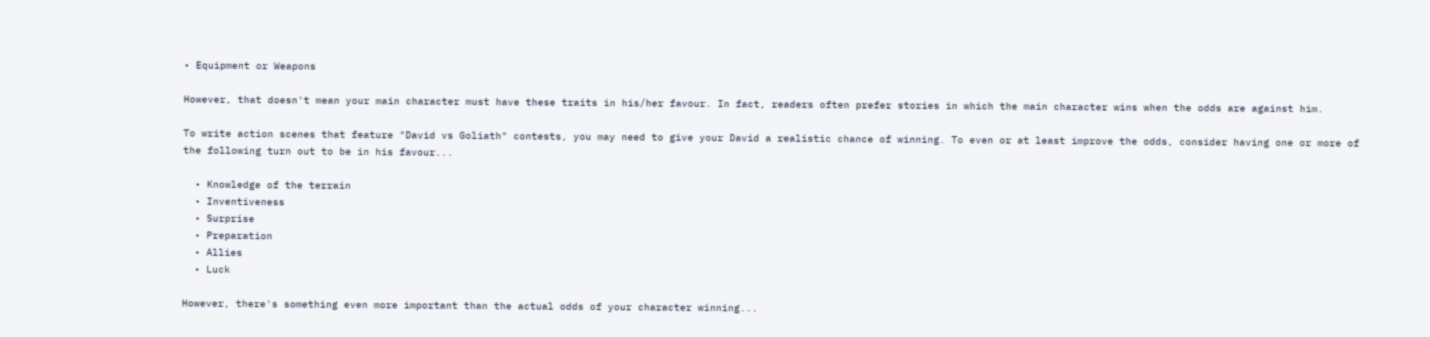• Equipment or Weapons

However, that doesn't mean your main character must have these traits in his/her favour. In fact, readers often prefer stories in which the main character wins when the odds are against him.

To write action scenes that feature "David vs Goliath" contests, you may need to give your David a realistic chance of winning. To even or at least improve the odds, consider having one or more of the following turn out to be in his favour...

  • Knowledge of the terrain
  • Inventiveness
  • Surprise
  • Preparation
  • Allies
  • Luck

However, there's something even more important than the actual odds of your character winning...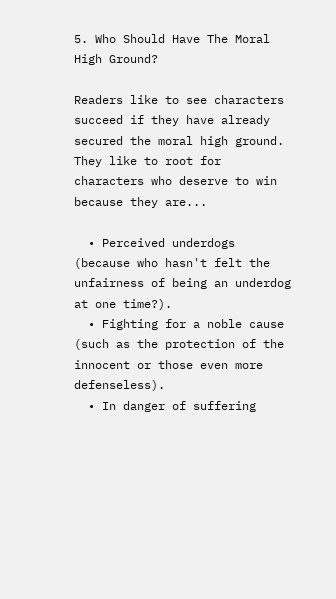5. Who Should Have The Moral High Ground?

Readers like to see characters succeed if they have already secured the moral high ground. They like to root for characters who deserve to win because they are...

  • Perceived underdogs (because who hasn't felt the unfairness of being an underdog at one time?).
  • Fighting for a noble cause (such as the protection of the innocent or those even more defenseless).
  • In danger of suffering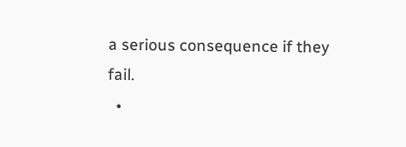a serious consequence if they fail.
  •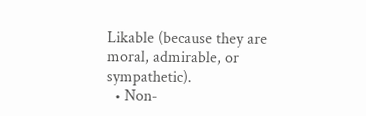Likable (because they are moral, admirable, or sympathetic).
  • Non-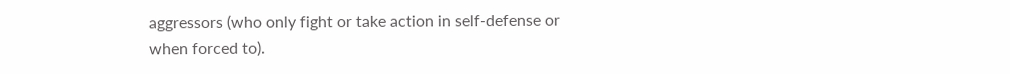aggressors (who only fight or take action in self-defense or when forced to).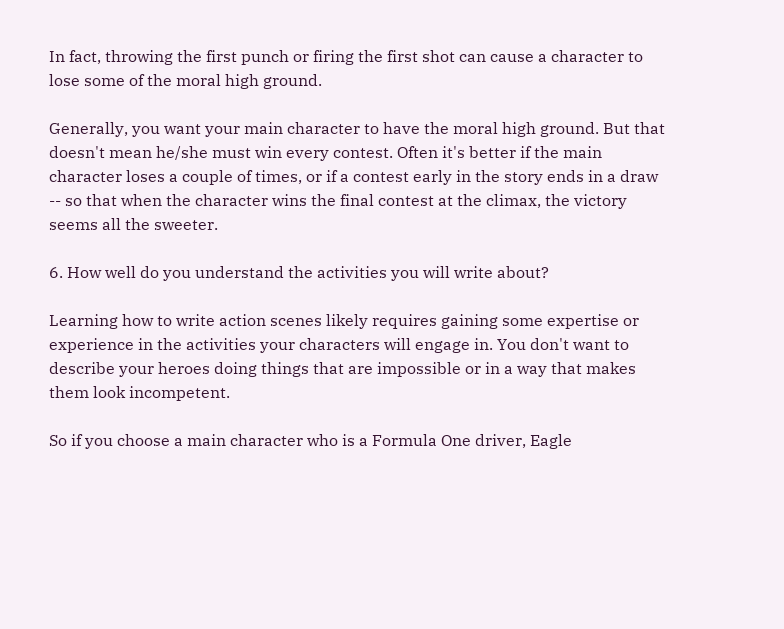In fact, throwing the first punch or firing the first shot can cause a character to lose some of the moral high ground.

Generally, you want your main character to have the moral high ground. But that doesn't mean he/she must win every contest. Often it's better if the main character loses a couple of times, or if a contest early in the story ends in a draw -- so that when the character wins the final contest at the climax, the victory seems all the sweeter.

6. How well do you understand the activities you will write about?

Learning how to write action scenes likely requires gaining some expertise or experience in the activities your characters will engage in. You don't want to describe your heroes doing things that are impossible or in a way that makes them look incompetent.

So if you choose a main character who is a Formula One driver, Eagle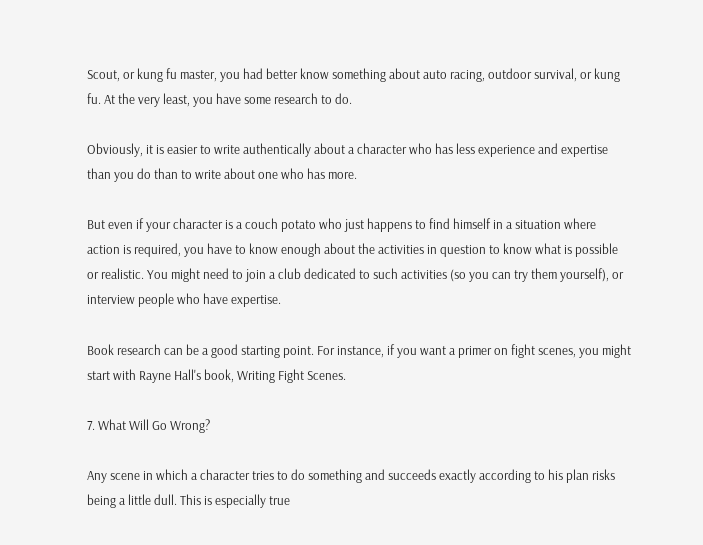Scout, or kung fu master, you had better know something about auto racing, outdoor survival, or kung fu. At the very least, you have some research to do.

Obviously, it is easier to write authentically about a character who has less experience and expertise than you do than to write about one who has more.

But even if your character is a couch potato who just happens to find himself in a situation where action is required, you have to know enough about the activities in question to know what is possible or realistic. You might need to join a club dedicated to such activities (so you can try them yourself), or interview people who have expertise.

Book research can be a good starting point. For instance, if you want a primer on fight scenes, you might start with Rayne Hall's book, Writing Fight Scenes.

7. What Will Go Wrong?

Any scene in which a character tries to do something and succeeds exactly according to his plan risks being a little dull. This is especially true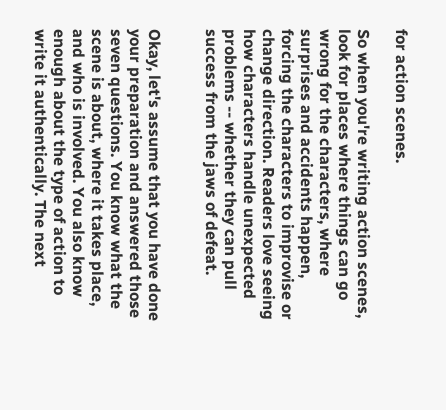for action scenes.

So when you're writing action scenes, look for places where things can go wrong for the characters, where surprises and accidents happen, forcing the characters to improvise or change direction. Readers love seeing how characters handle unexpected problems -- whether they can pull success from the jaws of defeat.


Okay, let's assume that you have done your preparation and answered those seven questions. You know what the scene is about, where it takes place, and who is involved. You also know enough about the type of action to write it authentically. The next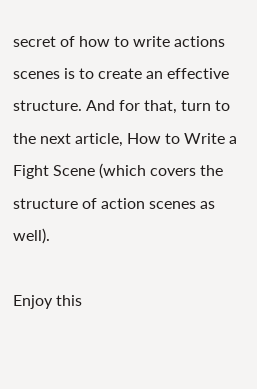secret of how to write actions scenes is to create an effective structure. And for that, turn to the next article, How to Write a Fight Scene (which covers the structure of action scenes as well).

Enjoy this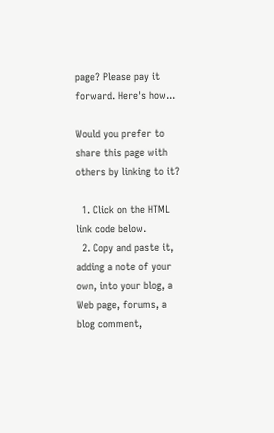page? Please pay it forward. Here's how...

Would you prefer to share this page with others by linking to it?

  1. Click on the HTML link code below.
  2. Copy and paste it, adding a note of your own, into your blog, a Web page, forums, a blog comment,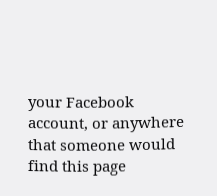your Facebook account, or anywhere that someone would find this page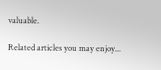valuable.

Related articles you may enjoy...